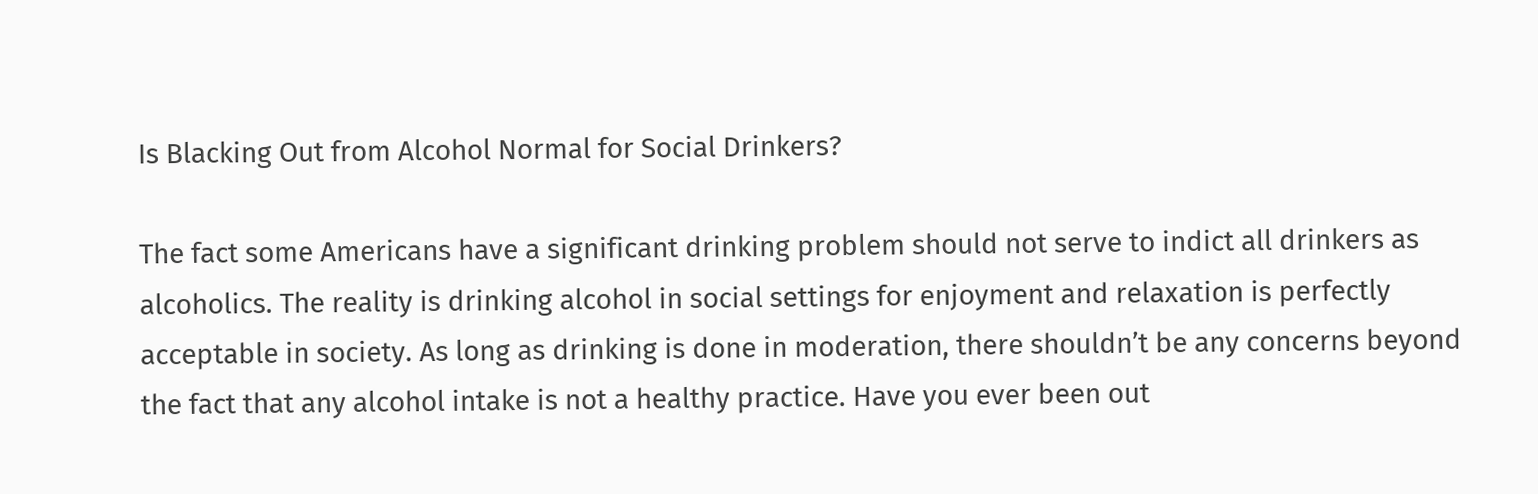Is Blacking Out from Alcohol Normal for Social Drinkers?

The fact some Americans have a significant drinking problem should not serve to indict all drinkers as alcoholics. The reality is drinking alcohol in social settings for enjoyment and relaxation is perfectly acceptable in society. As long as drinking is done in moderation, there shouldn’t be any concerns beyond the fact that any alcohol intake is not a healthy practice. Have you ever been out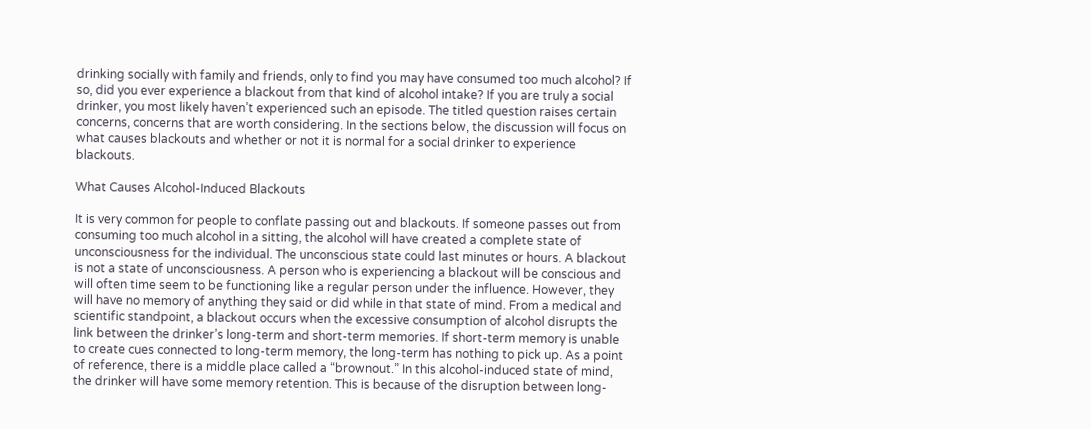drinking socially with family and friends, only to find you may have consumed too much alcohol? If so, did you ever experience a blackout from that kind of alcohol intake? If you are truly a social drinker, you most likely haven’t experienced such an episode. The titled question raises certain concerns, concerns that are worth considering. In the sections below, the discussion will focus on what causes blackouts and whether or not it is normal for a social drinker to experience blackouts.

What Causes Alcohol-Induced Blackouts

It is very common for people to conflate passing out and blackouts. If someone passes out from consuming too much alcohol in a sitting, the alcohol will have created a complete state of unconsciousness for the individual. The unconscious state could last minutes or hours. A blackout is not a state of unconsciousness. A person who is experiencing a blackout will be conscious and will often time seem to be functioning like a regular person under the influence. However, they will have no memory of anything they said or did while in that state of mind. From a medical and scientific standpoint, a blackout occurs when the excessive consumption of alcohol disrupts the link between the drinker’s long-term and short-term memories. If short-term memory is unable to create cues connected to long-term memory, the long-term has nothing to pick up. As a point of reference, there is a middle place called a “brownout.” In this alcohol-induced state of mind, the drinker will have some memory retention. This is because of the disruption between long-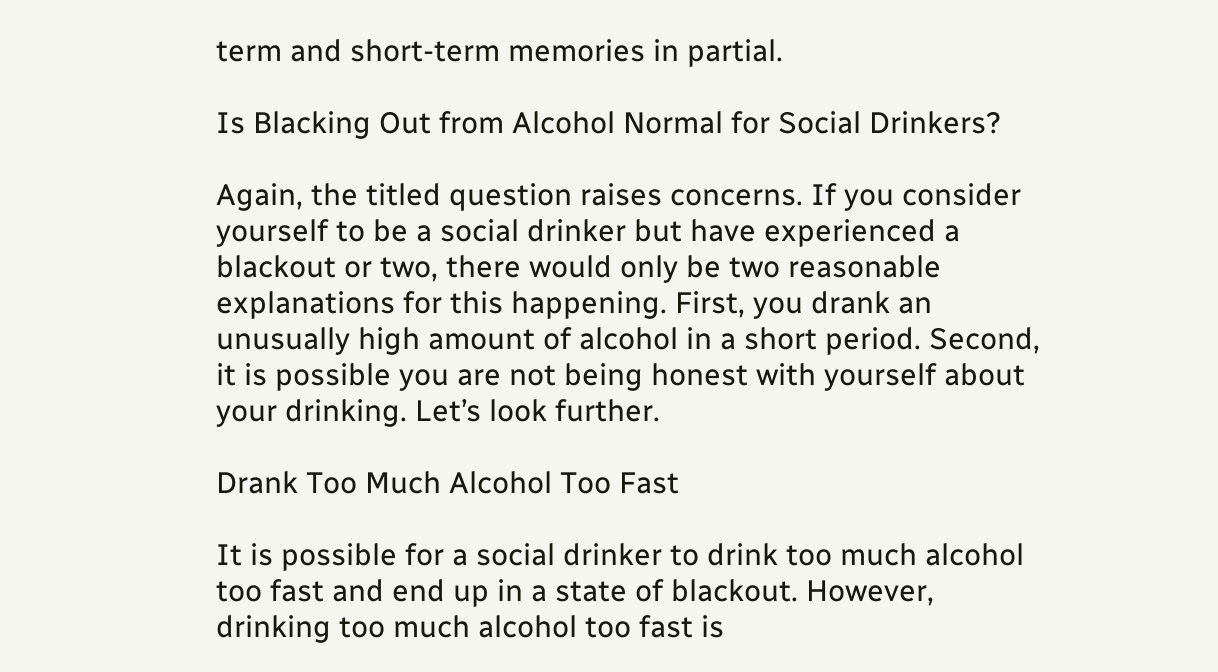term and short-term memories in partial.

Is Blacking Out from Alcohol Normal for Social Drinkers?

Again, the titled question raises concerns. If you consider yourself to be a social drinker but have experienced a blackout or two, there would only be two reasonable explanations for this happening. First, you drank an unusually high amount of alcohol in a short period. Second, it is possible you are not being honest with yourself about your drinking. Let’s look further.

Drank Too Much Alcohol Too Fast

It is possible for a social drinker to drink too much alcohol too fast and end up in a state of blackout. However, drinking too much alcohol too fast is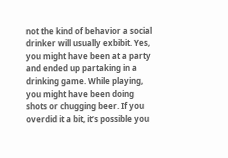not the kind of behavior a social drinker will usually exbibit. Yes, you might have been at a party and ended up partaking in a drinking game. While playing, you might have been doing shots or chugging beer. If you overdid it a bit, it’s possible you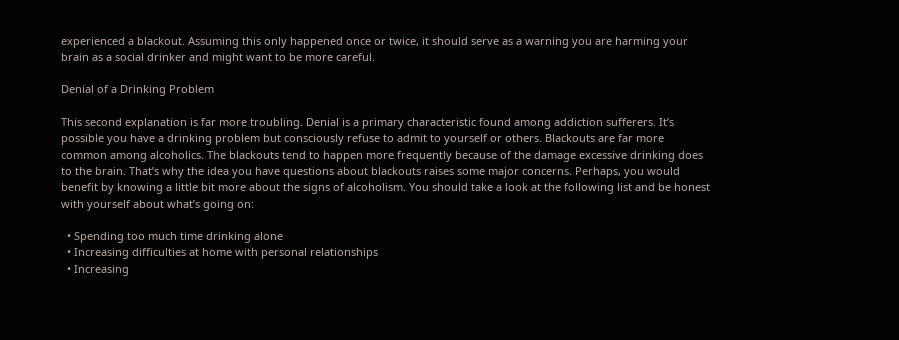experienced a blackout. Assuming this only happened once or twice, it should serve as a warning you are harming your brain as a social drinker and might want to be more careful.

Denial of a Drinking Problem

This second explanation is far more troubling. Denial is a primary characteristic found among addiction sufferers. It’s possible you have a drinking problem but consciously refuse to admit to yourself or others. Blackouts are far more common among alcoholics. The blackouts tend to happen more frequently because of the damage excessive drinking does to the brain. That’s why the idea you have questions about blackouts raises some major concerns. Perhaps, you would benefit by knowing a little bit more about the signs of alcoholism. You should take a look at the following list and be honest with yourself about what’s going on:

  • Spending too much time drinking alone
  • Increasing difficulties at home with personal relationships
  • Increasing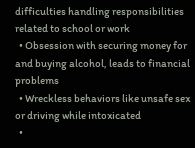difficulties handling responsibilities related to school or work
  • Obsession with securing money for and buying alcohol, leads to financial problems
  • Wreckless behaviors like unsafe sex or driving while intoxicated
  •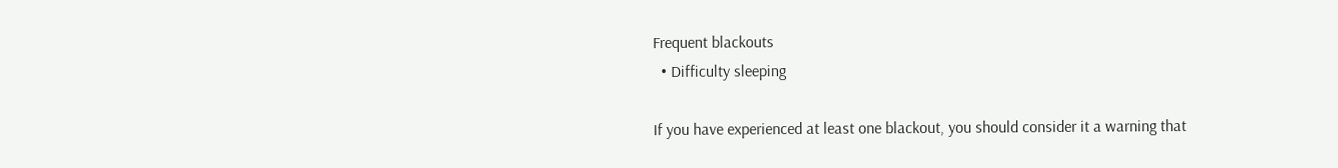Frequent blackouts
  • Difficulty sleeping

If you have experienced at least one blackout, you should consider it a warning that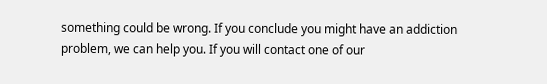something could be wrong. If you conclude you might have an addiction problem, we can help you. If you will contact one of our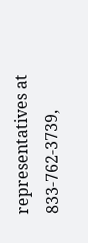representatives at 833-762-3739,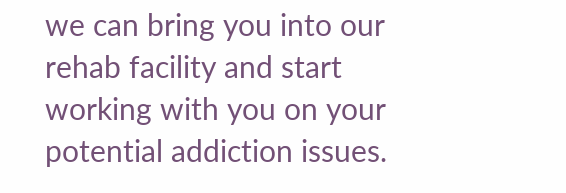we can bring you into our rehab facility and start working with you on your potential addiction issues.